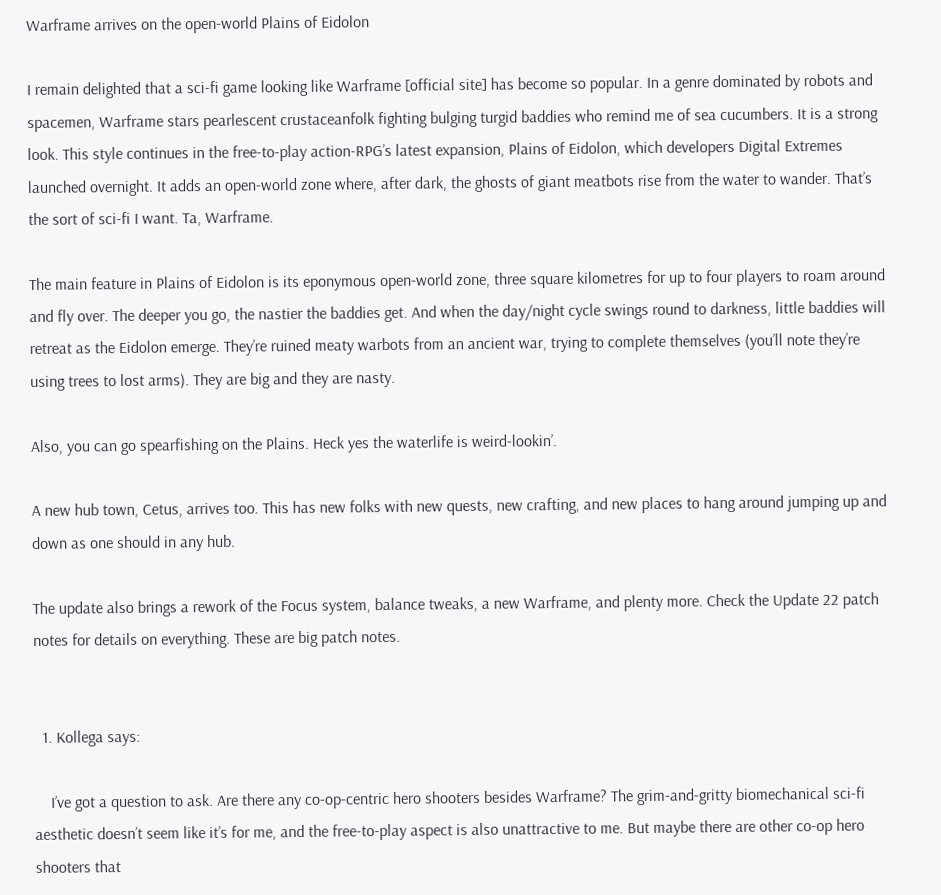Warframe arrives on the open-world Plains of Eidolon

I remain delighted that a sci-fi game looking like Warframe [official site] has become so popular. In a genre dominated by robots and spacemen, Warframe stars pearlescent crustaceanfolk fighting bulging turgid baddies who remind me of sea cucumbers. It is a strong look. This style continues in the free-to-play action-RPG’s latest expansion, Plains of Eidolon, which developers Digital Extremes launched overnight. It adds an open-world zone where, after dark, the ghosts of giant meatbots rise from the water to wander. That’s the sort of sci-fi I want. Ta, Warframe.

The main feature in Plains of Eidolon is its eponymous open-world zone, three square kilometres for up to four players to roam around and fly over. The deeper you go, the nastier the baddies get. And when the day/night cycle swings round to darkness, little baddies will retreat as the Eidolon emerge. They’re ruined meaty warbots from an ancient war, trying to complete themselves (you’ll note they’re using trees to lost arms). They are big and they are nasty.

Also, you can go spearfishing on the Plains. Heck yes the waterlife is weird-lookin’.

A new hub town, Cetus, arrives too. This has new folks with new quests, new crafting, and new places to hang around jumping up and down as one should in any hub.

The update also brings a rework of the Focus system, balance tweaks, a new Warframe, and plenty more. Check the Update 22 patch notes for details on everything. These are big patch notes.


  1. Kollega says:

    I’ve got a question to ask. Are there any co-op-centric hero shooters besides Warframe? The grim-and-gritty biomechanical sci-fi aesthetic doesn’t seem like it’s for me, and the free-to-play aspect is also unattractive to me. But maybe there are other co-op hero shooters that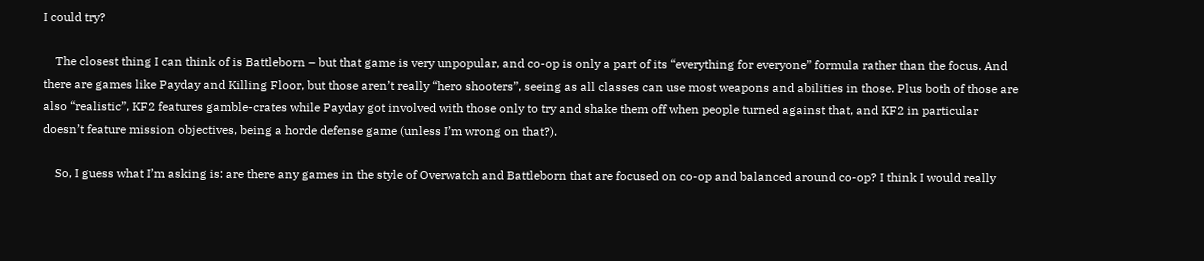I could try?

    The closest thing I can think of is Battleborn – but that game is very unpopular, and co-op is only a part of its “everything for everyone” formula rather than the focus. And there are games like Payday and Killing Floor, but those aren’t really “hero shooters”, seeing as all classes can use most weapons and abilities in those. Plus both of those are also “realistic”, KF2 features gamble-crates while Payday got involved with those only to try and shake them off when people turned against that, and KF2 in particular doesn’t feature mission objectives, being a horde defense game (unless I’m wrong on that?).

    So, I guess what I’m asking is: are there any games in the style of Overwatch and Battleborn that are focused on co-op and balanced around co-op? I think I would really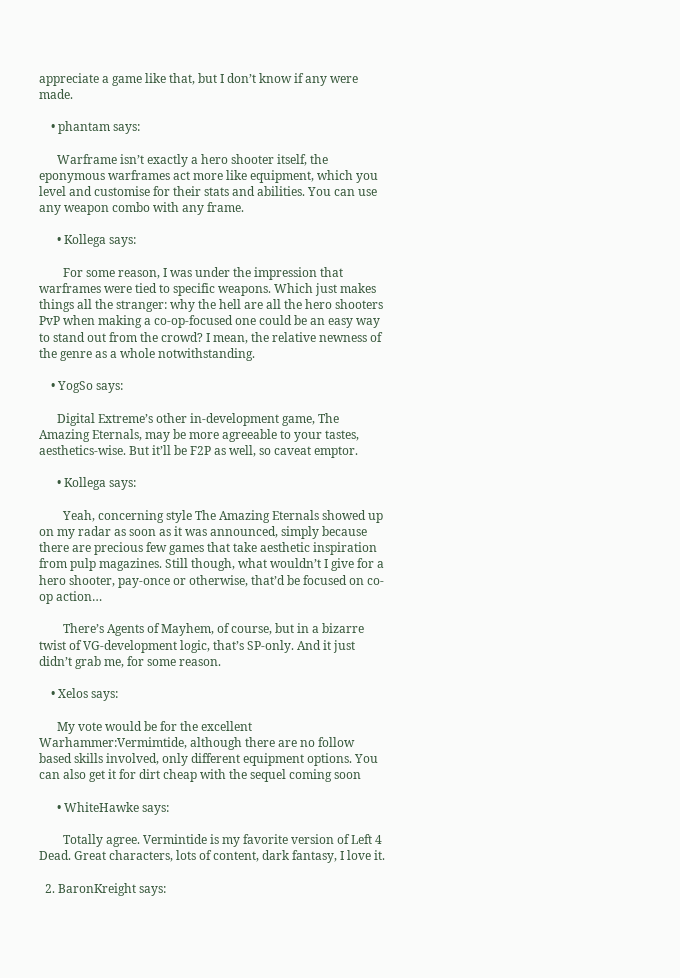appreciate a game like that, but I don’t know if any were made.

    • phantam says:

      Warframe isn’t exactly a hero shooter itself, the eponymous warframes act more like equipment, which you level and customise for their stats and abilities. You can use any weapon combo with any frame.

      • Kollega says:

        For some reason, I was under the impression that warframes were tied to specific weapons. Which just makes things all the stranger: why the hell are all the hero shooters PvP when making a co-op-focused one could be an easy way to stand out from the crowd? I mean, the relative newness of the genre as a whole notwithstanding.

    • YogSo says:

      Digital Extreme’s other in-development game, The Amazing Eternals, may be more agreeable to your tastes, aesthetics-wise. But it’ll be F2P as well, so caveat emptor.

      • Kollega says:

        Yeah, concerning style The Amazing Eternals showed up on my radar as soon as it was announced, simply because there are precious few games that take aesthetic inspiration from pulp magazines. Still though, what wouldn’t I give for a hero shooter, pay-once or otherwise, that’d be focused on co-op action…

        There’s Agents of Mayhem, of course, but in a bizarre twist of VG-development logic, that’s SP-only. And it just didn’t grab me, for some reason.

    • Xelos says:

      My vote would be for the excellent Warhammer:Vermimtide, although there are no follow based skills involved, only different equipment options. You can also get it for dirt cheap with the sequel coming soon

      • WhiteHawke says:

        Totally agree. Vermintide is my favorite version of Left 4 Dead. Great characters, lots of content, dark fantasy, I love it.

  2. BaronKreight says: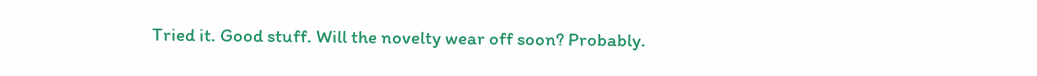Tried it. Good stuff. Will the novelty wear off soon? Probably.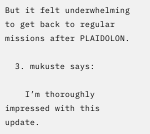But it felt underwhelming to get back to regular missions after PLAIDOLON.

  3. mukuste says:

    I’m thoroughly impressed with this update.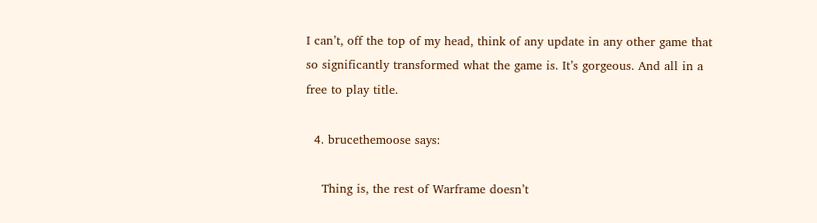I can’t, off the top of my head, think of any update in any other game that so significantly transformed what the game is. It’s gorgeous. And all in a free to play title.

  4. brucethemoose says:

    Thing is, the rest of Warframe doesn’t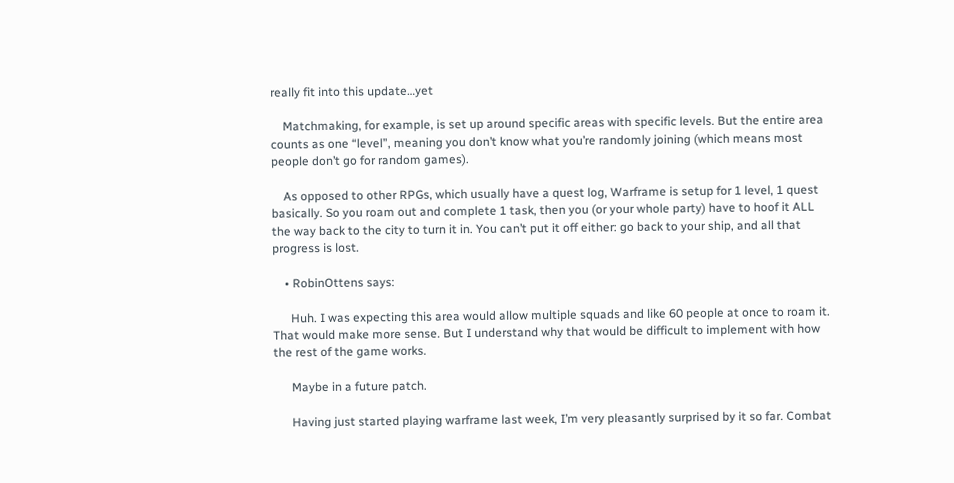really fit into this update…yet

    Matchmaking, for example, is set up around specific areas with specific levels. But the entire area counts as one “level”, meaning you don’t know what you’re randomly joining (which means most people don’t go for random games).

    As opposed to other RPGs, which usually have a quest log, Warframe is setup for 1 level, 1 quest basically. So you roam out and complete 1 task, then you (or your whole party) have to hoof it ALL the way back to the city to turn it in. You can’t put it off either: go back to your ship, and all that progress is lost.

    • RobinOttens says:

      Huh. I was expecting this area would allow multiple squads and like 60 people at once to roam it. That would make more sense. But I understand why that would be difficult to implement with how the rest of the game works.

      Maybe in a future patch.

      Having just started playing warframe last week, I’m very pleasantly surprised by it so far. Combat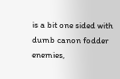is a bit one sided with dumb canon fodder enemies,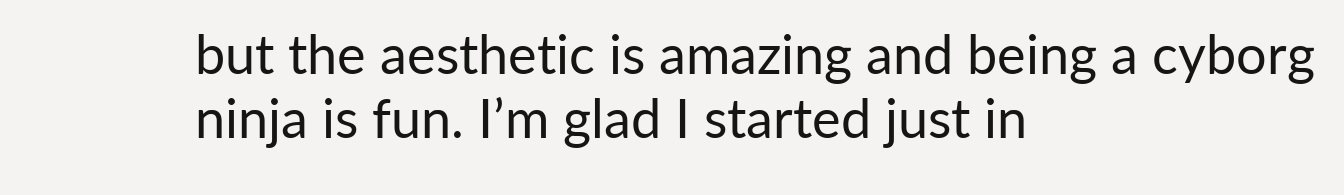but the aesthetic is amazing and being a cyborg ninja is fun. I’m glad I started just in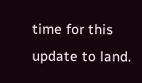time for this update to land.